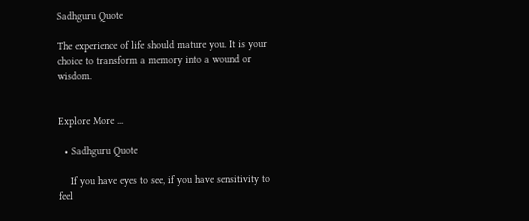Sadhguru Quote

The experience of life should mature you. It is your choice to transform a memory into a wound or wisdom.


Explore More ...

  • Sadhguru Quote

    If you have eyes to see, if you have sensitivity to feel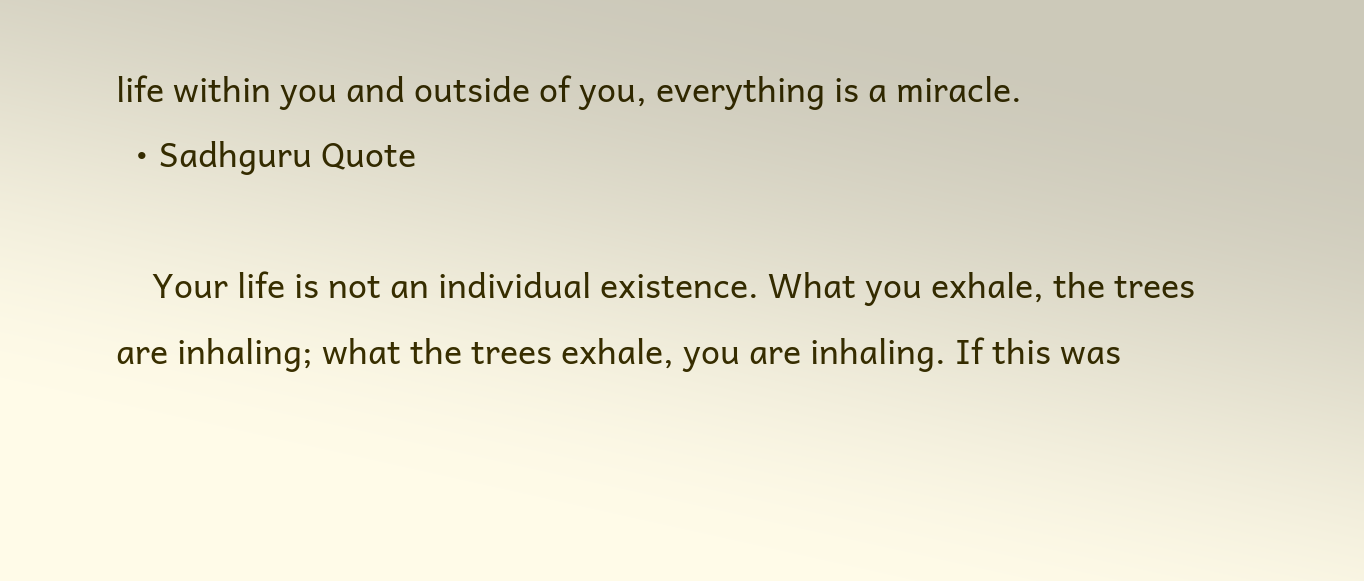life within you and outside of you, everything is a miracle.
  • Sadhguru Quote

    Your life is not an individual existence. What you exhale, the trees are inhaling; what the trees exhale, you are inhaling. If this was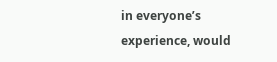in everyone’s experience, would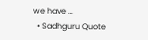we have …
  • Sadhguru Quote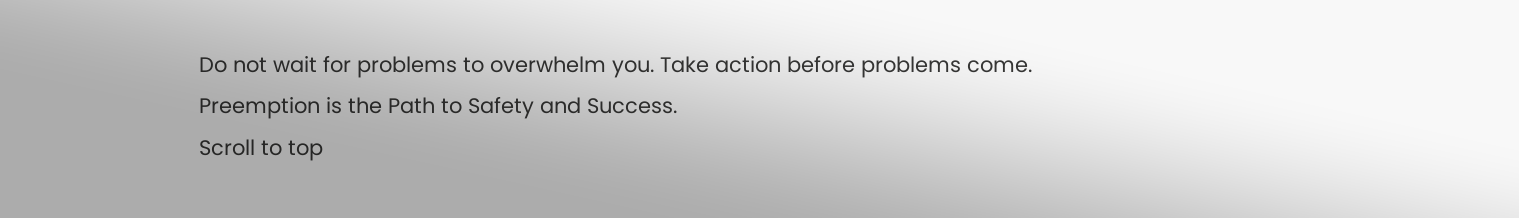Do not wait for problems to overwhelm you. Take action before problems come. Preemption is the Path to Safety and Success.
Scroll to top